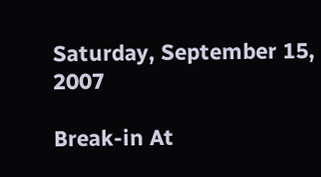Saturday, September 15, 2007

Break-in At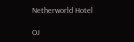Netherworld Hotel

OJ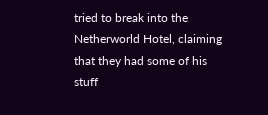tried to break into the Netherworld Hotel, claiming that they had some of his stuff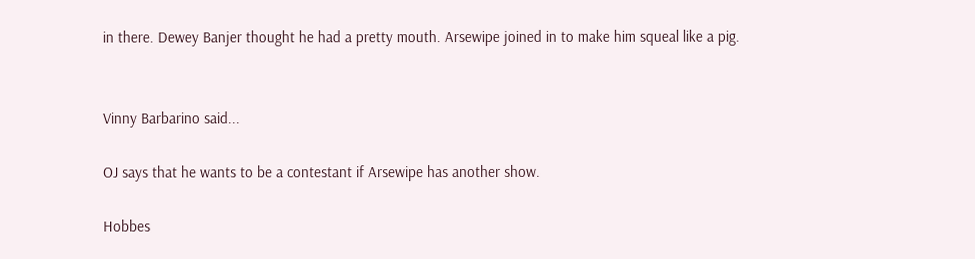in there. Dewey Banjer thought he had a pretty mouth. Arsewipe joined in to make him squeal like a pig.


Vinny Barbarino said...

OJ says that he wants to be a contestant if Arsewipe has another show.

Hobbes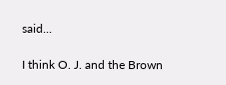said...

I think O. J. and the Brown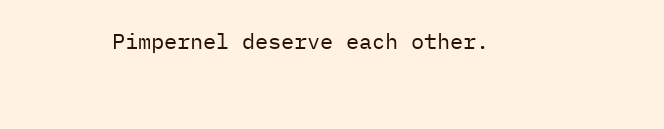Pimpernel deserve each other.